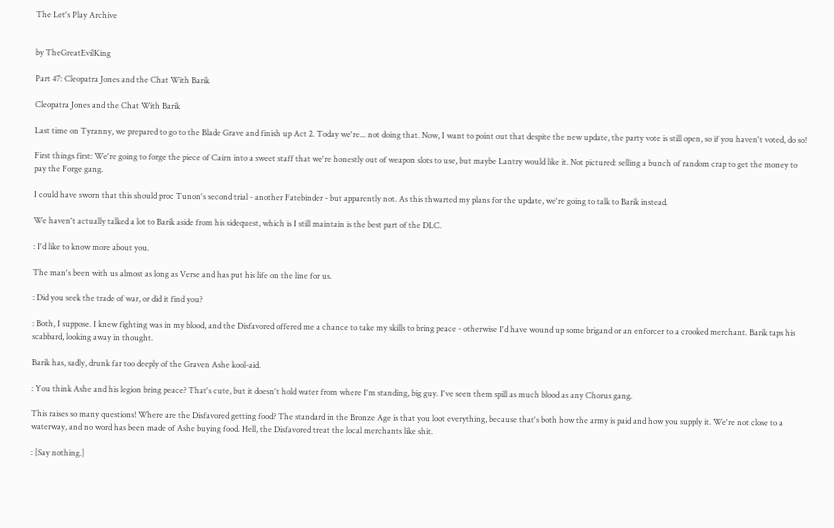The Let's Play Archive


by TheGreatEvilKing

Part 47: Cleopatra Jones and the Chat With Barik

Cleopatra Jones and the Chat With Barik

Last time on Tyranny, we prepared to go to the Blade Grave and finish up Act 2. Today we're... not doing that. Now, I want to point out that despite the new update, the party vote is still open, so if you haven't voted, do so!

First things first: We're going to forge the piece of Cairn into a sweet staff that we're honestly out of weapon slots to use, but maybe Lantry would like it. Not pictured: selling a bunch of random crap to get the money to pay the Forge gang.

I could have sworn that this should proc Tunon's second trial - another Fatebinder - but apparently not. As this thwarted my plans for the update, we're going to talk to Barik instead.

We haven't actually talked a lot to Barik aside from his sidequest, which is I still maintain is the best part of the DLC.

: I'd like to know more about you.

The man's been with us almost as long as Verse and has put his life on the line for us.

: Did you seek the trade of war, or did it find you?

: Both, I suppose. I knew fighting was in my blood, and the Disfavored offered me a chance to take my skills to bring peace - otherwise I'd have wound up some brigand or an enforcer to a crooked merchant. Barik taps his scabbard, looking away in thought.

Barik has, sadly, drunk far too deeply of the Graven Ashe kool-aid.

: You think Ashe and his legion bring peace? That's cute, but it doesn't hold water from where I'm standing, big guy. I've seen them spill as much blood as any Chorus gang.

This raises so many questions! Where are the Disfavored getting food? The standard in the Bronze Age is that you loot everything, because that's both how the army is paid and how you supply it. We're not close to a waterway, and no word has been made of Ashe buying food. Hell, the Disfavored treat the local merchants like shit.

: [Say nothing.]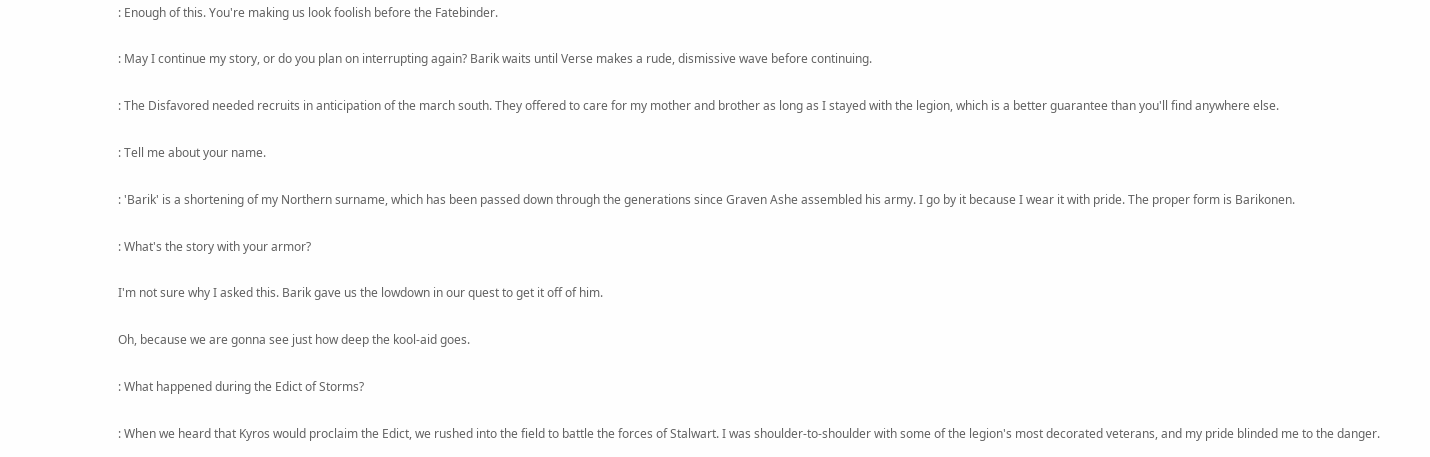: Enough of this. You're making us look foolish before the Fatebinder.

: May I continue my story, or do you plan on interrupting again? Barik waits until Verse makes a rude, dismissive wave before continuing.

: The Disfavored needed recruits in anticipation of the march south. They offered to care for my mother and brother as long as I stayed with the legion, which is a better guarantee than you'll find anywhere else.

: Tell me about your name.

: 'Barik' is a shortening of my Northern surname, which has been passed down through the generations since Graven Ashe assembled his army. I go by it because I wear it with pride. The proper form is Barikonen.

: What's the story with your armor?

I'm not sure why I asked this. Barik gave us the lowdown in our quest to get it off of him.

Oh, because we are gonna see just how deep the kool-aid goes.

: What happened during the Edict of Storms?

: When we heard that Kyros would proclaim the Edict, we rushed into the field to battle the forces of Stalwart. I was shoulder-to-shoulder with some of the legion's most decorated veterans, and my pride blinded me to the danger.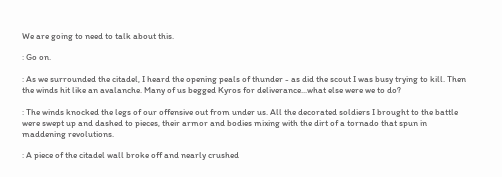We are going to need to talk about this.

: Go on.

: As we surrounded the citadel, I heard the opening peals of thunder - as did the scout I was busy trying to kill. Then the winds hit like an avalanche. Many of us begged Kyros for deliverance...what else were we to do?

: The winds knocked the legs of our offensive out from under us. All the decorated soldiers I brought to the battle were swept up and dashed to pieces, their armor and bodies mixing with the dirt of a tornado that spun in maddening revolutions.

: A piece of the citadel wall broke off and nearly crushed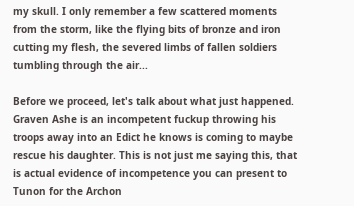my skull. I only remember a few scattered moments from the storm, like the flying bits of bronze and iron cutting my flesh, the severed limbs of fallen soldiers tumbling through the air...

Before we proceed, let's talk about what just happened. Graven Ashe is an incompetent fuckup throwing his troops away into an Edict he knows is coming to maybe rescue his daughter. This is not just me saying this, that is actual evidence of incompetence you can present to Tunon for the Archon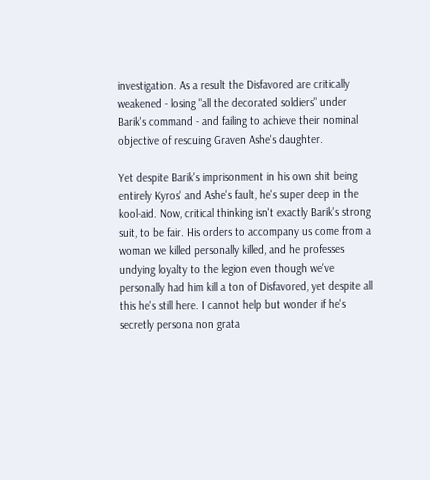investigation. As a result the Disfavored are critically weakened - losing "all the decorated soldiers" under Barik's command - and failing to achieve their nominal objective of rescuing Graven Ashe's daughter.

Yet despite Barik's imprisonment in his own shit being entirely Kyros' and Ashe's fault, he's super deep in the kool-aid. Now, critical thinking isn't exactly Barik's strong suit, to be fair. His orders to accompany us come from a woman we killed personally killed, and he professes undying loyalty to the legion even though we've personally had him kill a ton of Disfavored, yet despite all this he's still here. I cannot help but wonder if he's secretly persona non grata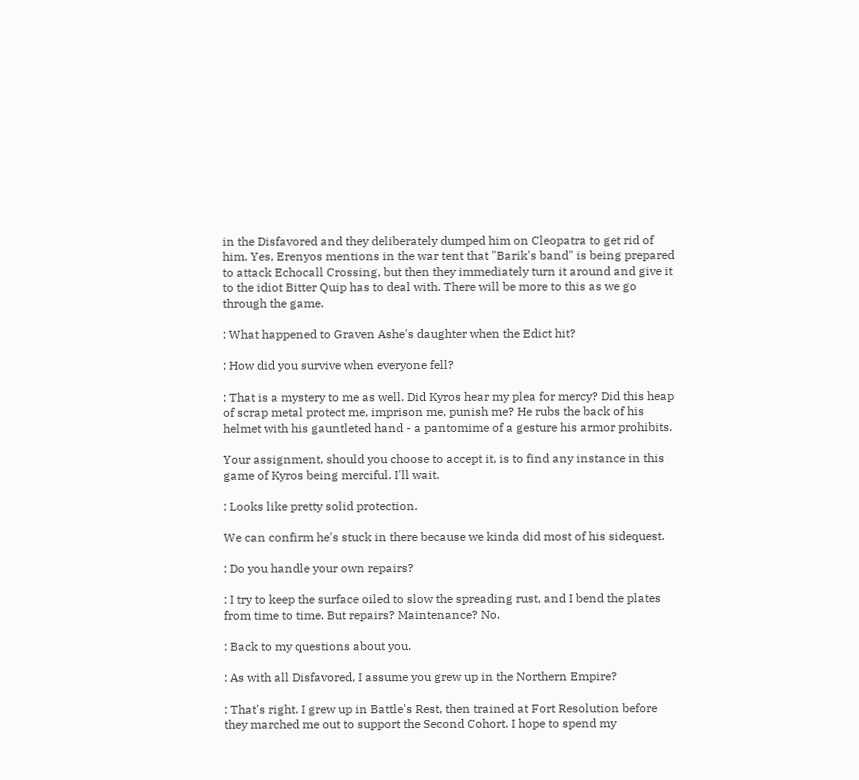in the Disfavored and they deliberately dumped him on Cleopatra to get rid of him. Yes, Erenyos mentions in the war tent that "Barik's band" is being prepared to attack Echocall Crossing, but then they immediately turn it around and give it to the idiot Bitter Quip has to deal with. There will be more to this as we go through the game.

: What happened to Graven Ashe's daughter when the Edict hit?

: How did you survive when everyone fell?

: That is a mystery to me as well. Did Kyros hear my plea for mercy? Did this heap of scrap metal protect me, imprison me, punish me? He rubs the back of his helmet with his gauntleted hand - a pantomime of a gesture his armor prohibits.

Your assignment, should you choose to accept it, is to find any instance in this game of Kyros being merciful. I'll wait.

: Looks like pretty solid protection.

We can confirm he's stuck in there because we kinda did most of his sidequest.

: Do you handle your own repairs?

: I try to keep the surface oiled to slow the spreading rust, and I bend the plates from time to time. But repairs? Maintenance? No.

: Back to my questions about you.

: As with all Disfavored, I assume you grew up in the Northern Empire?

: That's right. I grew up in Battle's Rest, then trained at Fort Resolution before they marched me out to support the Second Cohort. I hope to spend my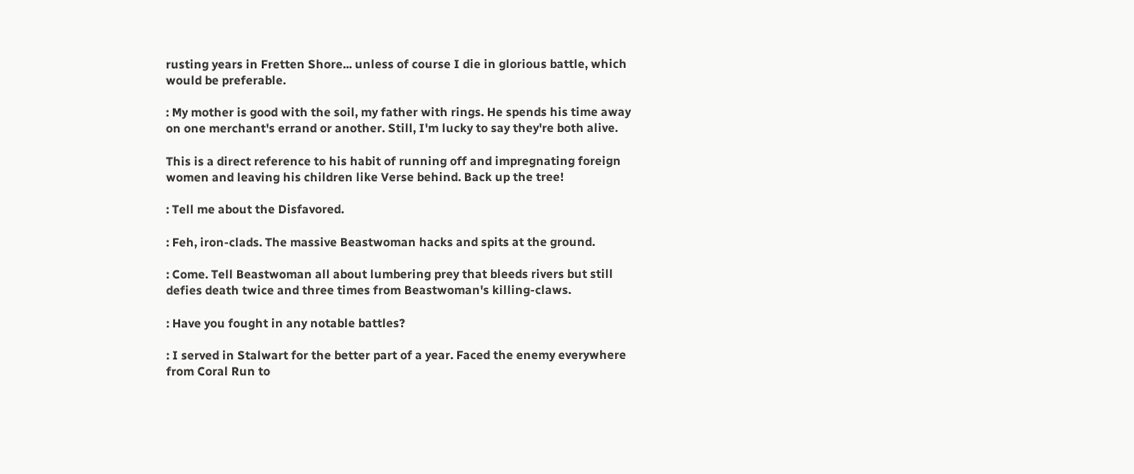rusting years in Fretten Shore... unless of course I die in glorious battle, which would be preferable.

: My mother is good with the soil, my father with rings. He spends his time away on one merchant's errand or another. Still, I'm lucky to say they're both alive.

This is a direct reference to his habit of running off and impregnating foreign women and leaving his children like Verse behind. Back up the tree!

: Tell me about the Disfavored.

: Feh, iron-clads. The massive Beastwoman hacks and spits at the ground.

: Come. Tell Beastwoman all about lumbering prey that bleeds rivers but still defies death twice and three times from Beastwoman's killing-claws.

: Have you fought in any notable battles?

: I served in Stalwart for the better part of a year. Faced the enemy everywhere from Coral Run to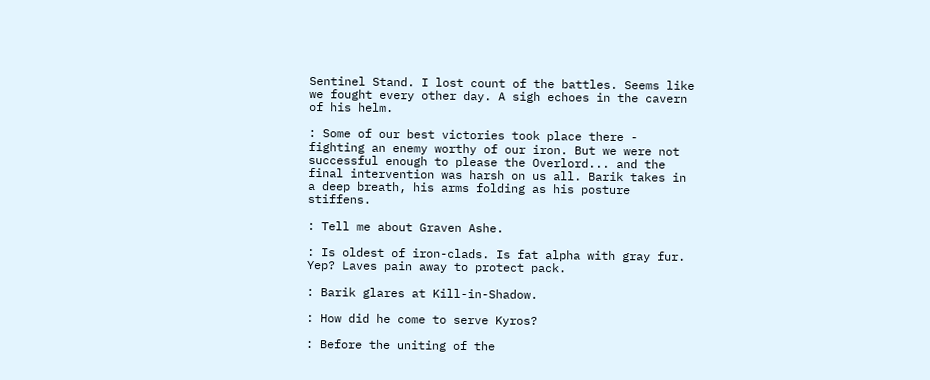Sentinel Stand. I lost count of the battles. Seems like we fought every other day. A sigh echoes in the cavern of his helm.

: Some of our best victories took place there - fighting an enemy worthy of our iron. But we were not successful enough to please the Overlord... and the final intervention was harsh on us all. Barik takes in a deep breath, his arms folding as his posture stiffens.

: Tell me about Graven Ashe.

: Is oldest of iron-clads. Is fat alpha with gray fur. Yep? Laves pain away to protect pack.

: Barik glares at Kill-in-Shadow.

: How did he come to serve Kyros?

: Before the uniting of the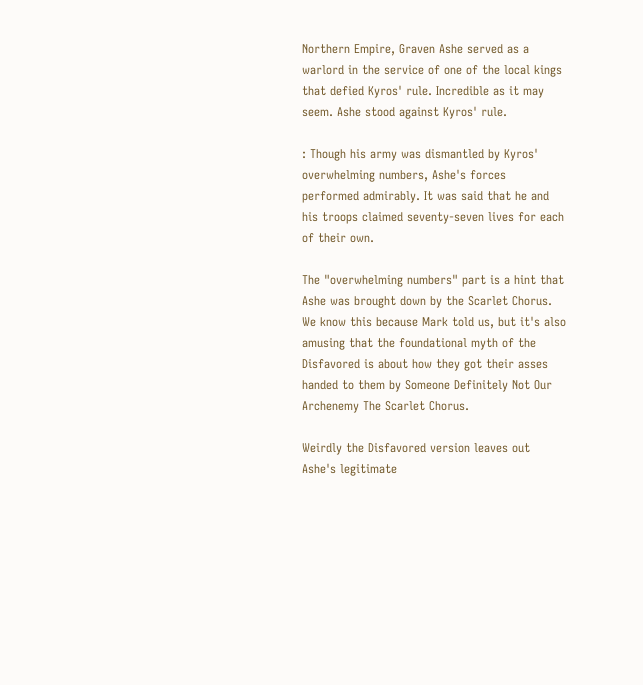Northern Empire, Graven Ashe served as a warlord in the service of one of the local kings that defied Kyros' rule. Incredible as it may seem. Ashe stood against Kyros' rule.

: Though his army was dismantled by Kyros' overwhelming numbers, Ashe's forces performed admirably. It was said that he and his troops claimed seventy-seven lives for each of their own.

The "overwhelming numbers" part is a hint that Ashe was brought down by the Scarlet Chorus. We know this because Mark told us, but it's also amusing that the foundational myth of the Disfavored is about how they got their asses handed to them by Someone Definitely Not Our Archenemy The Scarlet Chorus.

Weirdly the Disfavored version leaves out Ashe's legitimate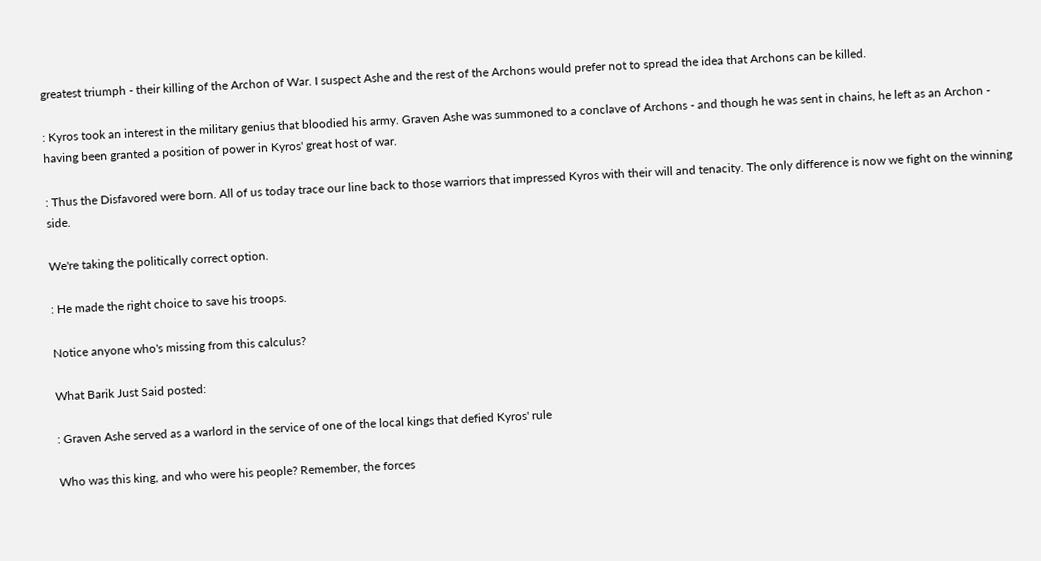greatest triumph - their killing of the Archon of War. I suspect Ashe and the rest of the Archons would prefer not to spread the idea that Archons can be killed.

: Kyros took an interest in the military genius that bloodied his army. Graven Ashe was summoned to a conclave of Archons - and though he was sent in chains, he left as an Archon - having been granted a position of power in Kyros' great host of war.

: Thus the Disfavored were born. All of us today trace our line back to those warriors that impressed Kyros with their will and tenacity. The only difference is now we fight on the winning side.

We're taking the politically correct option.

: He made the right choice to save his troops.

Notice anyone who's missing from this calculus?

What Barik Just Said posted:

: Graven Ashe served as a warlord in the service of one of the local kings that defied Kyros' rule

Who was this king, and who were his people? Remember, the forces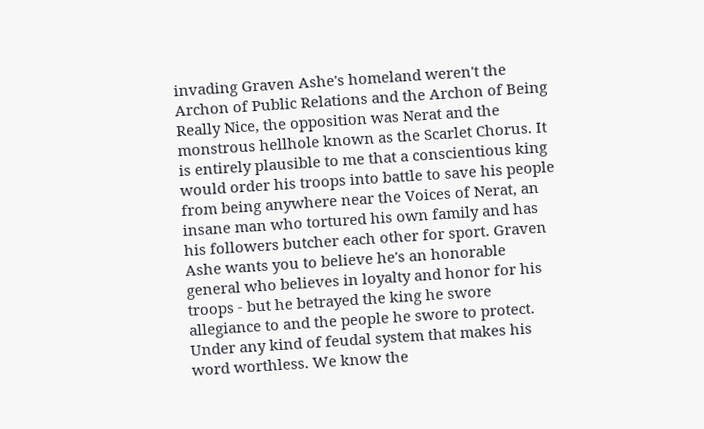invading Graven Ashe's homeland weren't the Archon of Public Relations and the Archon of Being Really Nice, the opposition was Nerat and the monstrous hellhole known as the Scarlet Chorus. It is entirely plausible to me that a conscientious king would order his troops into battle to save his people from being anywhere near the Voices of Nerat, an insane man who tortured his own family and has his followers butcher each other for sport. Graven Ashe wants you to believe he's an honorable general who believes in loyalty and honor for his troops - but he betrayed the king he swore allegiance to and the people he swore to protect. Under any kind of feudal system that makes his word worthless. We know the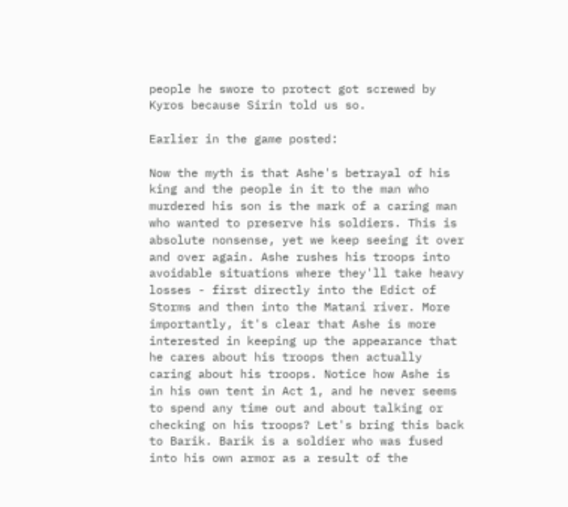people he swore to protect got screwed by Kyros because Sirin told us so.

Earlier in the game posted:

Now the myth is that Ashe's betrayal of his king and the people in it to the man who murdered his son is the mark of a caring man who wanted to preserve his soldiers. This is absolute nonsense, yet we keep seeing it over and over again. Ashe rushes his troops into avoidable situations where they'll take heavy losses - first directly into the Edict of Storms and then into the Matani river. More importantly, it's clear that Ashe is more interested in keeping up the appearance that he cares about his troops then actually caring about his troops. Notice how Ashe is in his own tent in Act 1, and he never seems to spend any time out and about talking or checking on his troops? Let's bring this back to Barik. Barik is a soldier who was fused into his own armor as a result of the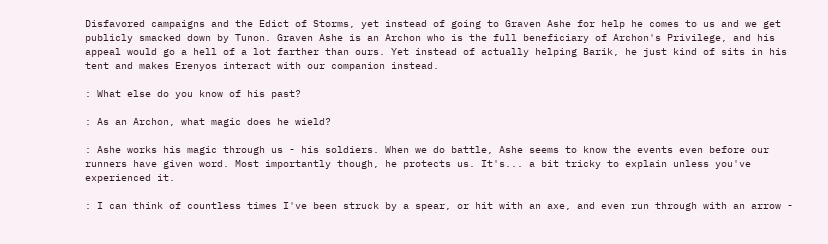Disfavored campaigns and the Edict of Storms, yet instead of going to Graven Ashe for help he comes to us and we get publicly smacked down by Tunon. Graven Ashe is an Archon who is the full beneficiary of Archon's Privilege, and his appeal would go a hell of a lot farther than ours. Yet instead of actually helping Barik, he just kind of sits in his tent and makes Erenyos interact with our companion instead.

: What else do you know of his past?

: As an Archon, what magic does he wield?

: Ashe works his magic through us - his soldiers. When we do battle, Ashe seems to know the events even before our runners have given word. Most importantly though, he protects us. It's... a bit tricky to explain unless you've experienced it.

: I can think of countless times I've been struck by a spear, or hit with an axe, and even run through with an arrow -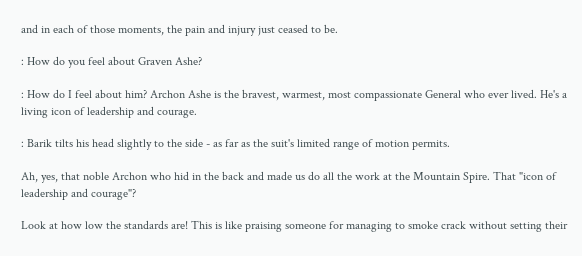and in each of those moments, the pain and injury just ceased to be.

: How do you feel about Graven Ashe?

: How do I feel about him? Archon Ashe is the bravest, warmest, most compassionate General who ever lived. He's a living icon of leadership and courage.

: Barik tilts his head slightly to the side - as far as the suit's limited range of motion permits.

Ah, yes, that noble Archon who hid in the back and made us do all the work at the Mountain Spire. That "icon of leadership and courage"?

Look at how low the standards are! This is like praising someone for managing to smoke crack without setting their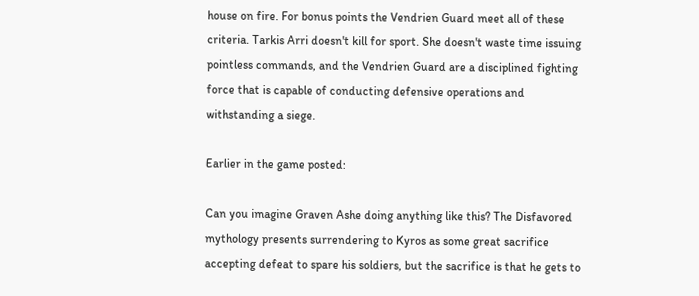house on fire. For bonus points the Vendrien Guard meet all of these criteria. Tarkis Arri doesn't kill for sport. She doesn't waste time issuing pointless commands, and the Vendrien Guard are a disciplined fighting force that is capable of conducting defensive operations and withstanding a siege.

Earlier in the game posted:

Can you imagine Graven Ashe doing anything like this? The Disfavored mythology presents surrendering to Kyros as some great sacrifice accepting defeat to spare his soldiers, but the sacrifice is that he gets to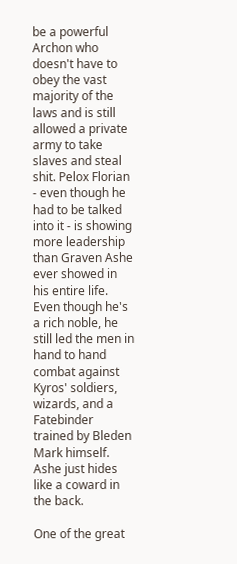be a powerful Archon who doesn't have to obey the vast majority of the laws and is still allowed a private army to take slaves and steal shit. Pelox Florian - even though he had to be talked into it - is showing more leadership than Graven Ashe ever showed in his entire life. Even though he's a rich noble, he still led the men in hand to hand combat against Kyros' soldiers, wizards, and a Fatebinder trained by Bleden Mark himself. Ashe just hides like a coward in the back.

One of the great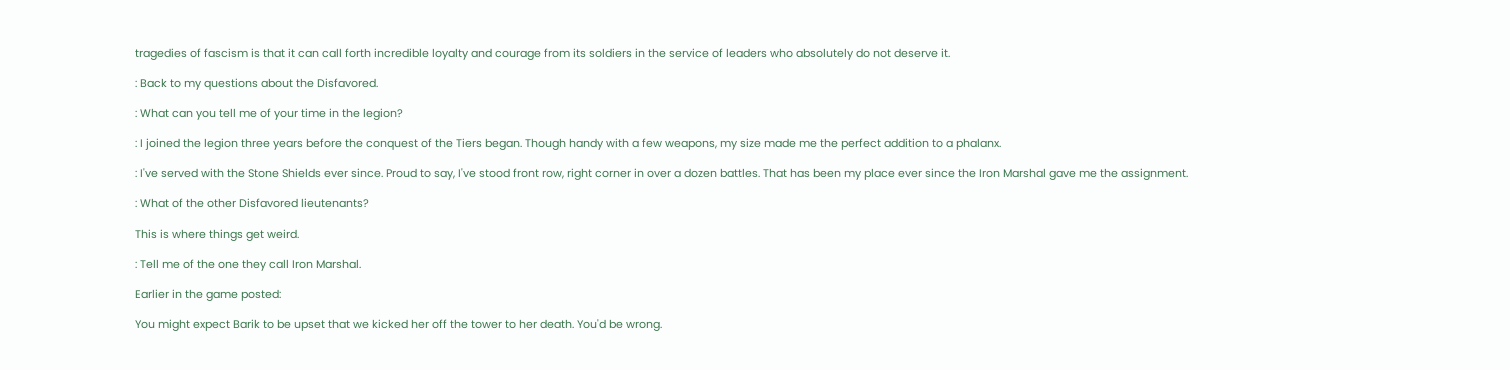tragedies of fascism is that it can call forth incredible loyalty and courage from its soldiers in the service of leaders who absolutely do not deserve it.

: Back to my questions about the Disfavored.

: What can you tell me of your time in the legion?

: I joined the legion three years before the conquest of the Tiers began. Though handy with a few weapons, my size made me the perfect addition to a phalanx.

: I've served with the Stone Shields ever since. Proud to say, I've stood front row, right corner in over a dozen battles. That has been my place ever since the Iron Marshal gave me the assignment.

: What of the other Disfavored lieutenants?

This is where things get weird.

: Tell me of the one they call Iron Marshal.

Earlier in the game posted:

You might expect Barik to be upset that we kicked her off the tower to her death. You'd be wrong.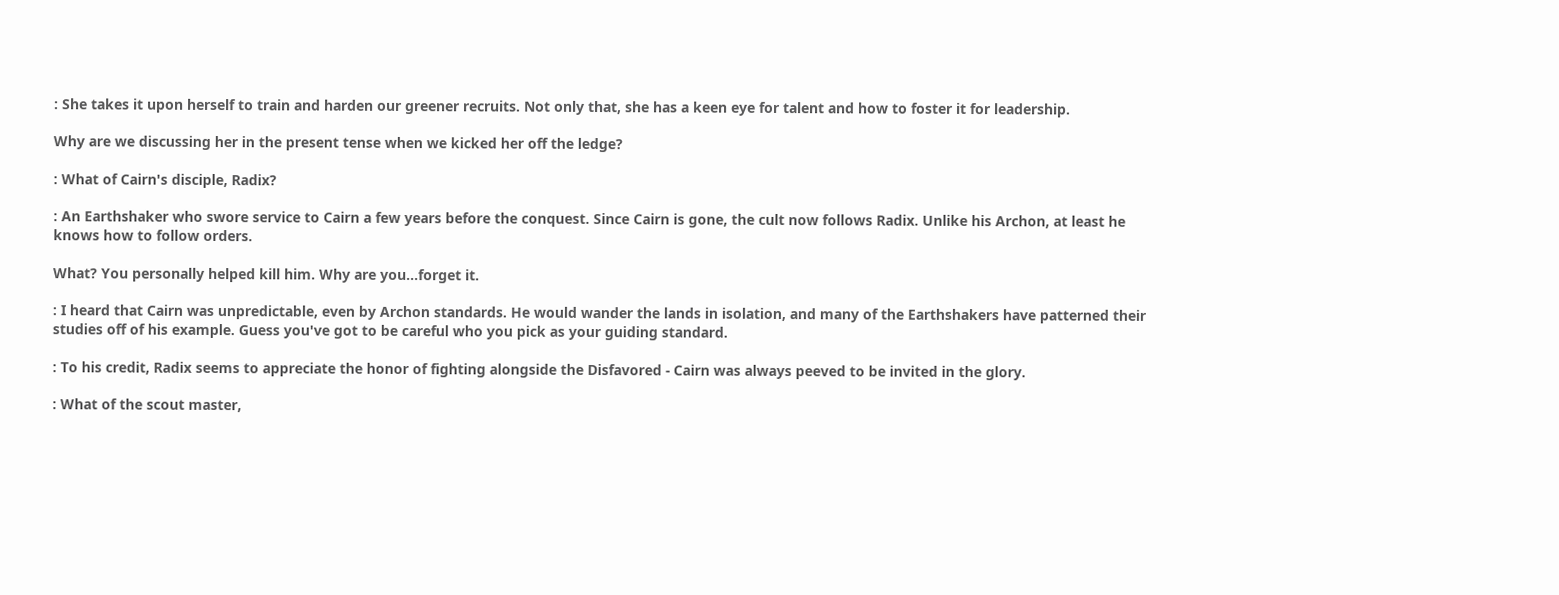: She takes it upon herself to train and harden our greener recruits. Not only that, she has a keen eye for talent and how to foster it for leadership.

Why are we discussing her in the present tense when we kicked her off the ledge?

: What of Cairn's disciple, Radix?

: An Earthshaker who swore service to Cairn a few years before the conquest. Since Cairn is gone, the cult now follows Radix. Unlike his Archon, at least he knows how to follow orders.

What? You personally helped kill him. Why are you...forget it.

: I heard that Cairn was unpredictable, even by Archon standards. He would wander the lands in isolation, and many of the Earthshakers have patterned their studies off of his example. Guess you've got to be careful who you pick as your guiding standard.

: To his credit, Radix seems to appreciate the honor of fighting alongside the Disfavored - Cairn was always peeved to be invited in the glory.

: What of the scout master,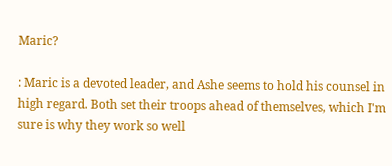Maric?

: Maric is a devoted leader, and Ashe seems to hold his counsel in high regard. Both set their troops ahead of themselves, which I'm sure is why they work so well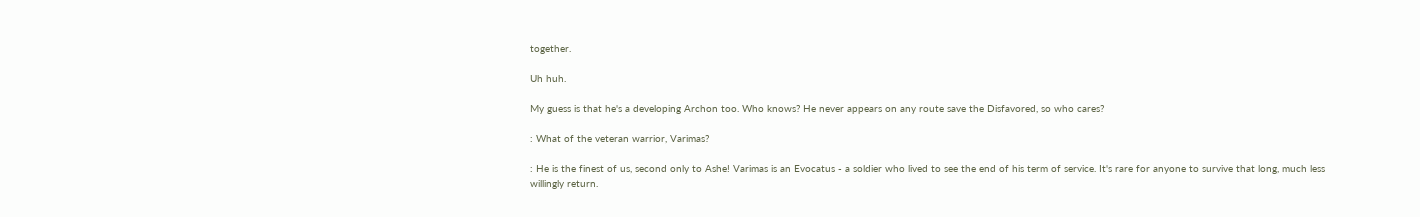together.

Uh huh.

My guess is that he's a developing Archon too. Who knows? He never appears on any route save the Disfavored, so who cares?

: What of the veteran warrior, Varimas?

: He is the finest of us, second only to Ashe! Varimas is an Evocatus - a soldier who lived to see the end of his term of service. It's rare for anyone to survive that long, much less willingly return.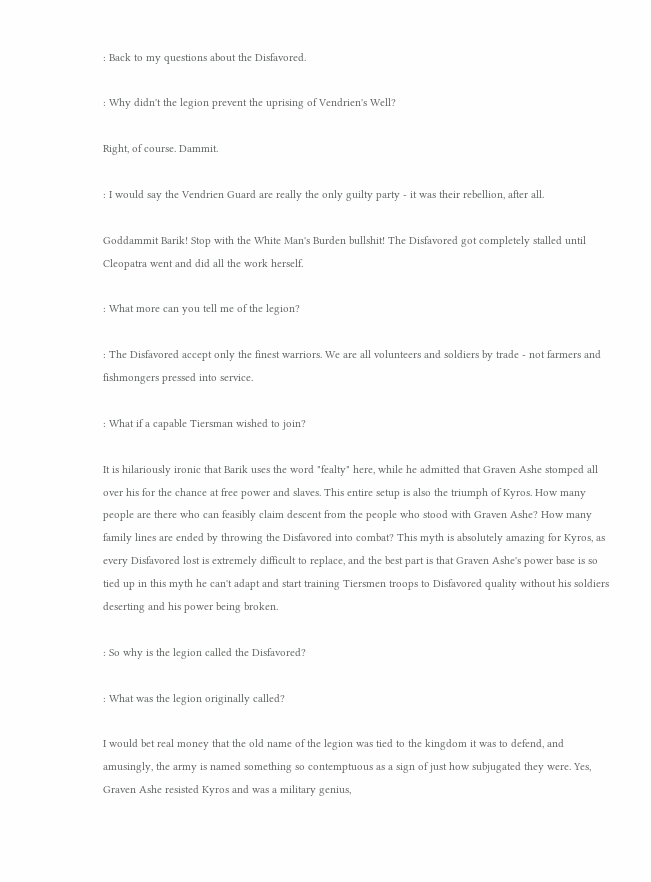: Back to my questions about the Disfavored.

: Why didn't the legion prevent the uprising of Vendrien's Well?

Right, of course. Dammit.

: I would say the Vendrien Guard are really the only guilty party - it was their rebellion, after all.

Goddammit Barik! Stop with the White Man's Burden bullshit! The Disfavored got completely stalled until Cleopatra went and did all the work herself.

: What more can you tell me of the legion?

: The Disfavored accept only the finest warriors. We are all volunteers and soldiers by trade - not farmers and fishmongers pressed into service.

: What if a capable Tiersman wished to join?

It is hilariously ironic that Barik uses the word "fealty" here, while he admitted that Graven Ashe stomped all over his for the chance at free power and slaves. This entire setup is also the triumph of Kyros. How many people are there who can feasibly claim descent from the people who stood with Graven Ashe? How many family lines are ended by throwing the Disfavored into combat? This myth is absolutely amazing for Kyros, as every Disfavored lost is extremely difficult to replace, and the best part is that Graven Ashe's power base is so tied up in this myth he can't adapt and start training Tiersmen troops to Disfavored quality without his soldiers deserting and his power being broken.

: So why is the legion called the Disfavored?

: What was the legion originally called?

I would bet real money that the old name of the legion was tied to the kingdom it was to defend, and amusingly, the army is named something so contemptuous as a sign of just how subjugated they were. Yes, Graven Ashe resisted Kyros and was a military genius,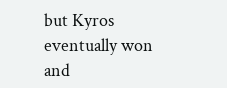but Kyros eventually won and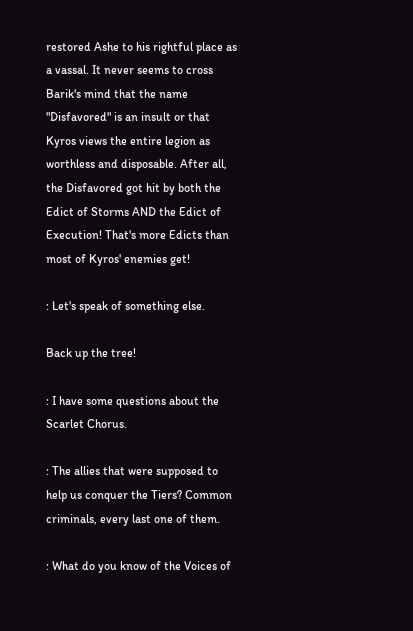restored Ashe to his rightful place as a vassal. It never seems to cross Barik's mind that the name "Disfavored" is an insult or that Kyros views the entire legion as worthless and disposable. After all, the Disfavored got hit by both the Edict of Storms AND the Edict of Execution! That's more Edicts than most of Kyros' enemies get!

: Let's speak of something else.

Back up the tree!

: I have some questions about the Scarlet Chorus.

: The allies that were supposed to help us conquer the Tiers? Common criminals, every last one of them.

: What do you know of the Voices of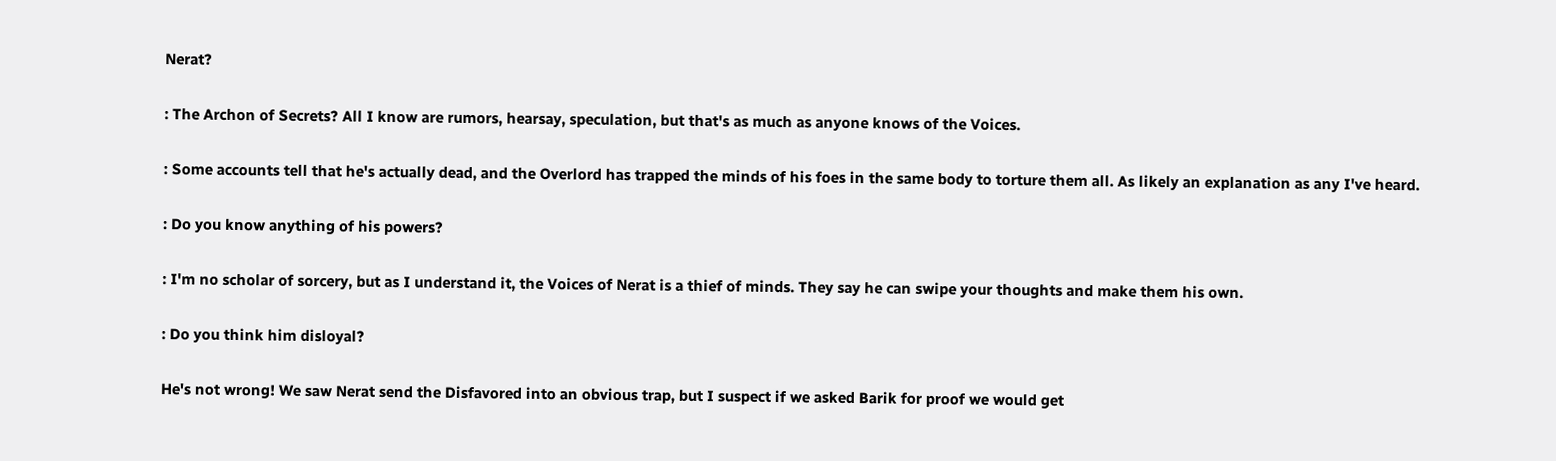Nerat?

: The Archon of Secrets? All I know are rumors, hearsay, speculation, but that's as much as anyone knows of the Voices.

: Some accounts tell that he's actually dead, and the Overlord has trapped the minds of his foes in the same body to torture them all. As likely an explanation as any I've heard.

: Do you know anything of his powers?

: I'm no scholar of sorcery, but as I understand it, the Voices of Nerat is a thief of minds. They say he can swipe your thoughts and make them his own.

: Do you think him disloyal?

He's not wrong! We saw Nerat send the Disfavored into an obvious trap, but I suspect if we asked Barik for proof we would get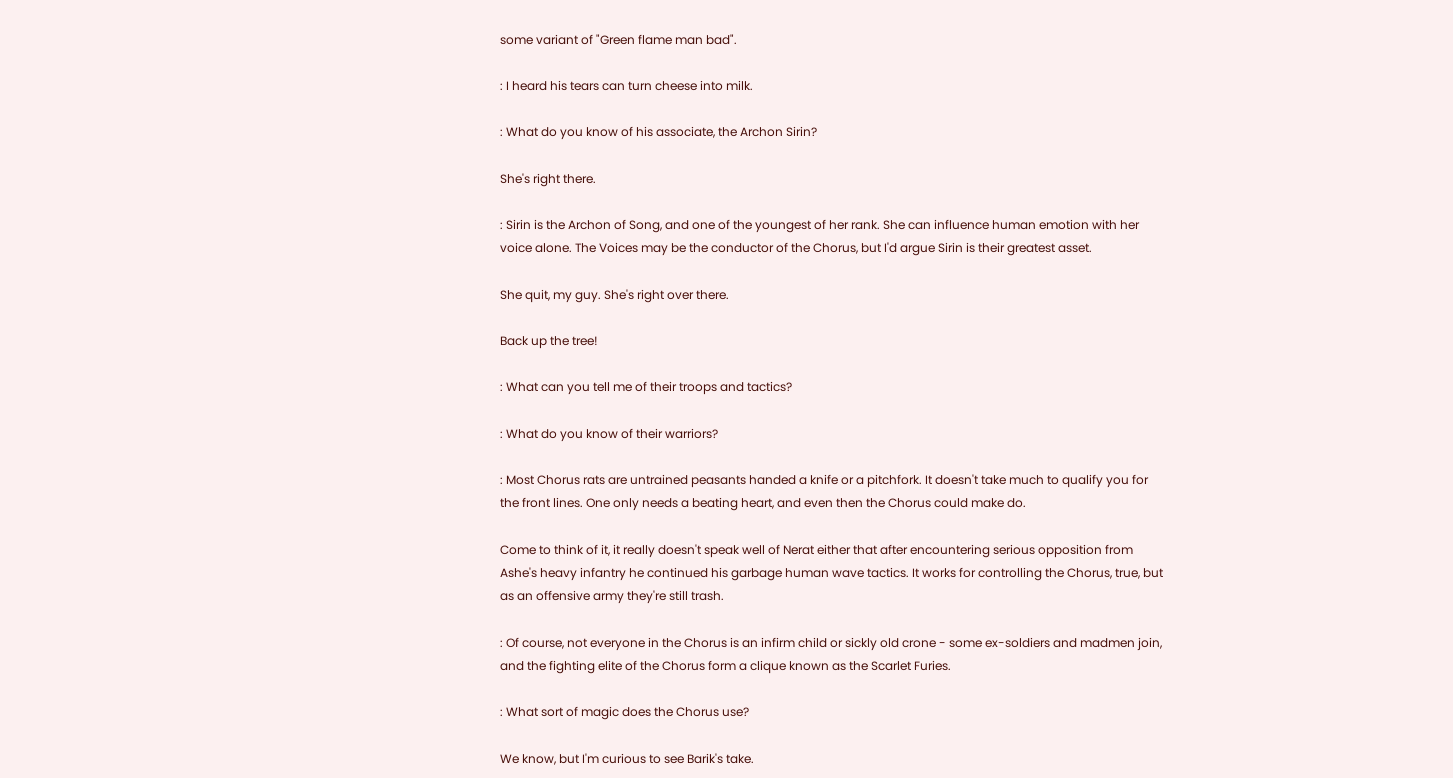some variant of "Green flame man bad".

: I heard his tears can turn cheese into milk.

: What do you know of his associate, the Archon Sirin?

She's right there.

: Sirin is the Archon of Song, and one of the youngest of her rank. She can influence human emotion with her voice alone. The Voices may be the conductor of the Chorus, but I'd argue Sirin is their greatest asset.

She quit, my guy. She's right over there.

Back up the tree!

: What can you tell me of their troops and tactics?

: What do you know of their warriors?

: Most Chorus rats are untrained peasants handed a knife or a pitchfork. It doesn't take much to qualify you for the front lines. One only needs a beating heart, and even then the Chorus could make do.

Come to think of it, it really doesn't speak well of Nerat either that after encountering serious opposition from Ashe's heavy infantry he continued his garbage human wave tactics. It works for controlling the Chorus, true, but as an offensive army they're still trash.

: Of course, not everyone in the Chorus is an infirm child or sickly old crone - some ex-soldiers and madmen join, and the fighting elite of the Chorus form a clique known as the Scarlet Furies.

: What sort of magic does the Chorus use?

We know, but I'm curious to see Barik's take.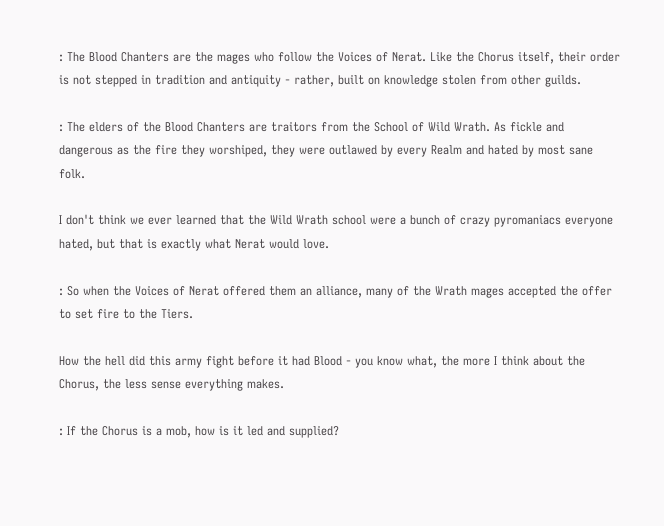: The Blood Chanters are the mages who follow the Voices of Nerat. Like the Chorus itself, their order is not stepped in tradition and antiquity - rather, built on knowledge stolen from other guilds.

: The elders of the Blood Chanters are traitors from the School of Wild Wrath. As fickle and dangerous as the fire they worshiped, they were outlawed by every Realm and hated by most sane folk.

I don't think we ever learned that the Wild Wrath school were a bunch of crazy pyromaniacs everyone hated, but that is exactly what Nerat would love.

: So when the Voices of Nerat offered them an alliance, many of the Wrath mages accepted the offer to set fire to the Tiers.

How the hell did this army fight before it had Blood - you know what, the more I think about the Chorus, the less sense everything makes.

: If the Chorus is a mob, how is it led and supplied?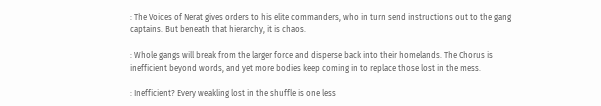: The Voices of Nerat gives orders to his elite commanders, who in turn send instructions out to the gang captains. But beneath that hierarchy, it is chaos.

: Whole gangs will break from the larger force and disperse back into their homelands. The Chorus is inefficient beyond words, and yet more bodies keep coming in to replace those lost in the mess.

: Inefficient? Every weakling lost in the shuffle is one less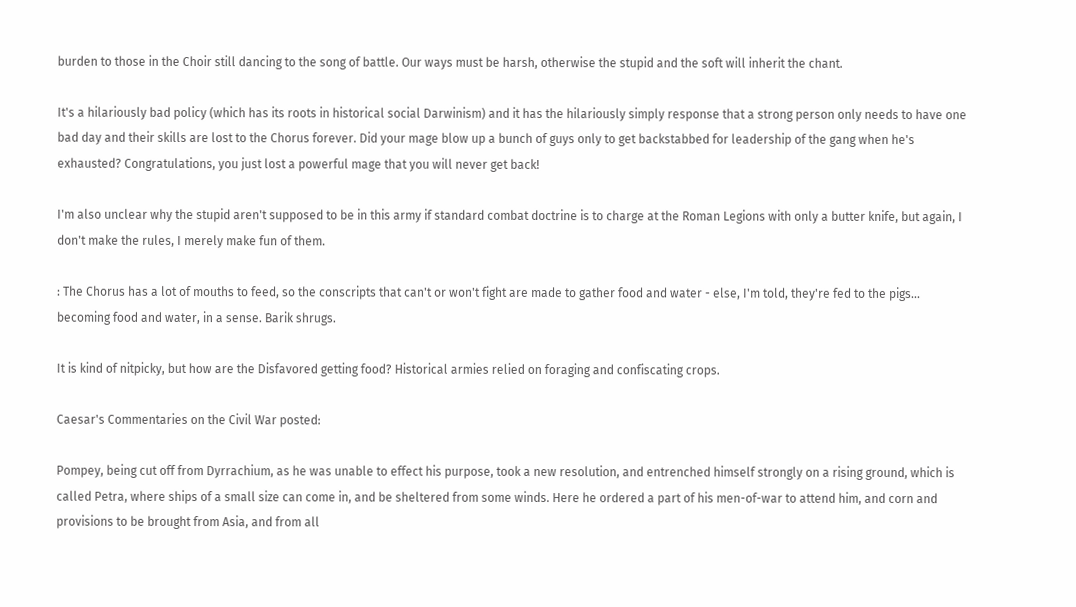burden to those in the Choir still dancing to the song of battle. Our ways must be harsh, otherwise the stupid and the soft will inherit the chant.

It's a hilariously bad policy (which has its roots in historical social Darwinism) and it has the hilariously simply response that a strong person only needs to have one bad day and their skills are lost to the Chorus forever. Did your mage blow up a bunch of guys only to get backstabbed for leadership of the gang when he's exhausted? Congratulations, you just lost a powerful mage that you will never get back!

I'm also unclear why the stupid aren't supposed to be in this army if standard combat doctrine is to charge at the Roman Legions with only a butter knife, but again, I don't make the rules, I merely make fun of them.

: The Chorus has a lot of mouths to feed, so the conscripts that can't or won't fight are made to gather food and water - else, I'm told, they're fed to the pigs... becoming food and water, in a sense. Barik shrugs.

It is kind of nitpicky, but how are the Disfavored getting food? Historical armies relied on foraging and confiscating crops.

Caesar's Commentaries on the Civil War posted:

Pompey, being cut off from Dyrrachium, as he was unable to effect his purpose, took a new resolution, and entrenched himself strongly on a rising ground, which is called Petra, where ships of a small size can come in, and be sheltered from some winds. Here he ordered a part of his men-of-war to attend him, and corn and provisions to be brought from Asia, and from all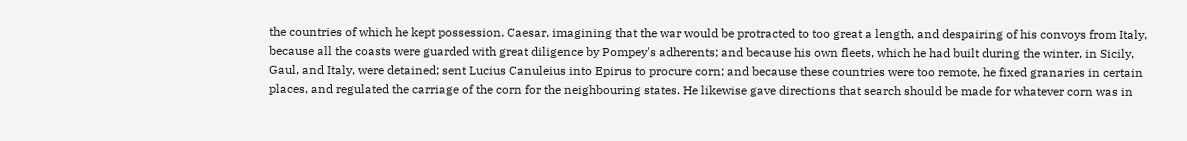the countries of which he kept possession. Caesar, imagining that the war would be protracted to too great a length, and despairing of his convoys from Italy, because all the coasts were guarded with great diligence by Pompey's adherents; and because his own fleets, which he had built during the winter, in Sicily, Gaul, and Italy, were detained; sent Lucius Canuleius into Epirus to procure corn; and because these countries were too remote, he fixed granaries in certain places, and regulated the carriage of the corn for the neighbouring states. He likewise gave directions that search should be made for whatever corn was in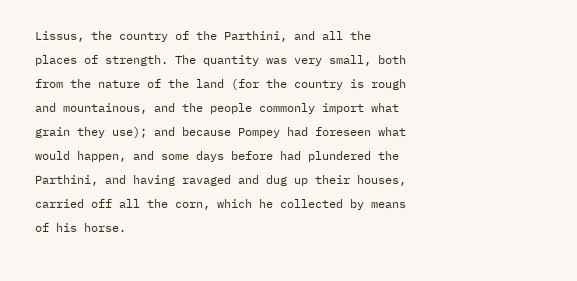Lissus, the country of the Parthini, and all the places of strength. The quantity was very small, both from the nature of the land (for the country is rough and mountainous, and the people commonly import what grain they use); and because Pompey had foreseen what would happen, and some days before had plundered the Parthini, and having ravaged and dug up their houses, carried off all the corn, which he collected by means of his horse.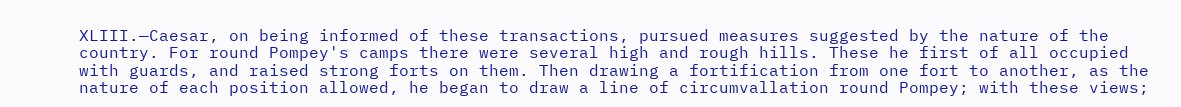XLIII.—Caesar, on being informed of these transactions, pursued measures suggested by the nature of the country. For round Pompey's camps there were several high and rough hills. These he first of all occupied with guards, and raised strong forts on them. Then drawing a fortification from one fort to another, as the nature of each position allowed, he began to draw a line of circumvallation round Pompey; with these views;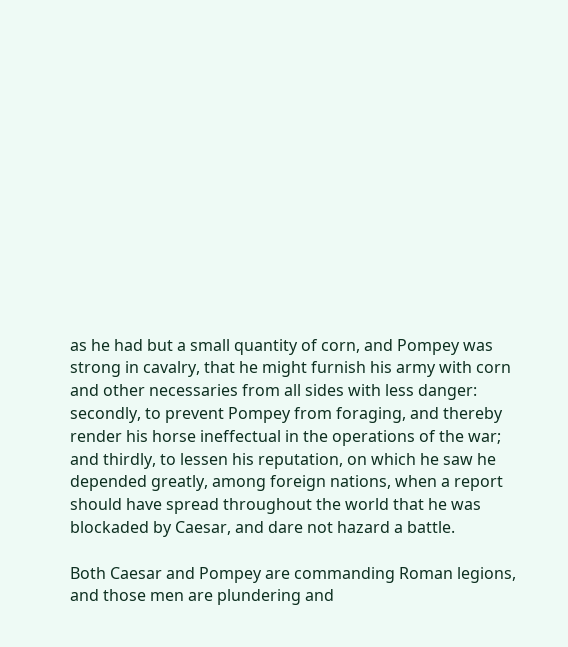as he had but a small quantity of corn, and Pompey was strong in cavalry, that he might furnish his army with corn and other necessaries from all sides with less danger: secondly, to prevent Pompey from foraging, and thereby render his horse ineffectual in the operations of the war; and thirdly, to lessen his reputation, on which he saw he depended greatly, among foreign nations, when a report should have spread throughout the world that he was blockaded by Caesar, and dare not hazard a battle.

Both Caesar and Pompey are commanding Roman legions, and those men are plundering and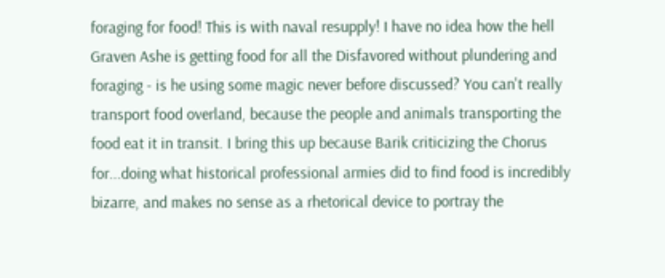foraging for food! This is with naval resupply! I have no idea how the hell Graven Ashe is getting food for all the Disfavored without plundering and foraging - is he using some magic never before discussed? You can't really transport food overland, because the people and animals transporting the food eat it in transit. I bring this up because Barik criticizing the Chorus for...doing what historical professional armies did to find food is incredibly bizarre, and makes no sense as a rhetorical device to portray the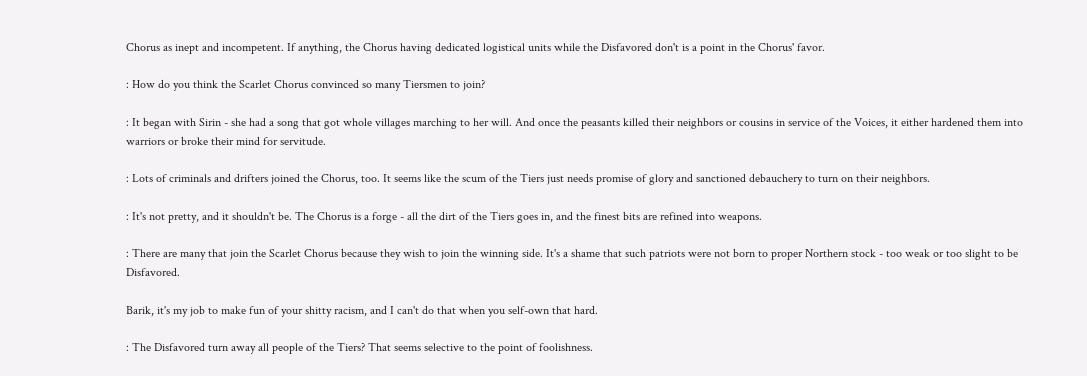Chorus as inept and incompetent. If anything, the Chorus having dedicated logistical units while the Disfavored don't is a point in the Chorus' favor.

: How do you think the Scarlet Chorus convinced so many Tiersmen to join?

: It began with Sirin - she had a song that got whole villages marching to her will. And once the peasants killed their neighbors or cousins in service of the Voices, it either hardened them into warriors or broke their mind for servitude.

: Lots of criminals and drifters joined the Chorus, too. It seems like the scum of the Tiers just needs promise of glory and sanctioned debauchery to turn on their neighbors.

: It's not pretty, and it shouldn't be. The Chorus is a forge - all the dirt of the Tiers goes in, and the finest bits are refined into weapons.

: There are many that join the Scarlet Chorus because they wish to join the winning side. It's a shame that such patriots were not born to proper Northern stock - too weak or too slight to be Disfavored.

Barik, it's my job to make fun of your shitty racism, and I can't do that when you self-own that hard.

: The Disfavored turn away all people of the Tiers? That seems selective to the point of foolishness.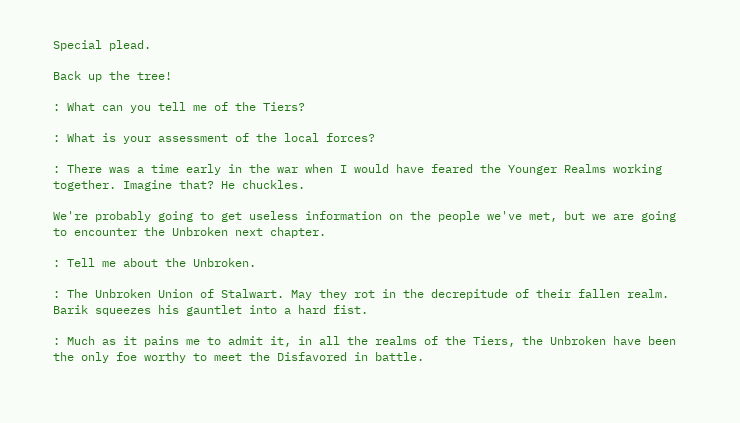Special plead.

Back up the tree!

: What can you tell me of the Tiers?

: What is your assessment of the local forces?

: There was a time early in the war when I would have feared the Younger Realms working together. Imagine that? He chuckles.

We're probably going to get useless information on the people we've met, but we are going to encounter the Unbroken next chapter.

: Tell me about the Unbroken.

: The Unbroken Union of Stalwart. May they rot in the decrepitude of their fallen realm. Barik squeezes his gauntlet into a hard fist.

: Much as it pains me to admit it, in all the realms of the Tiers, the Unbroken have been the only foe worthy to meet the Disfavored in battle.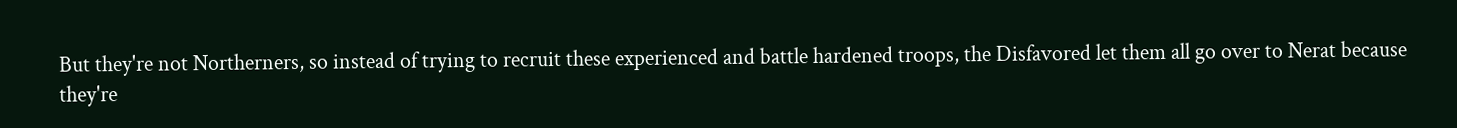But they're not Northerners, so instead of trying to recruit these experienced and battle hardened troops, the Disfavored let them all go over to Nerat because they're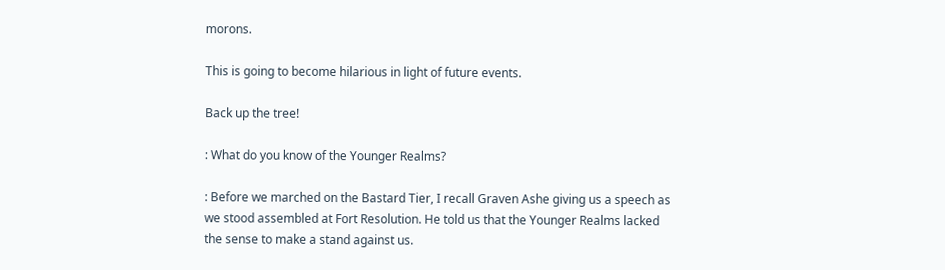morons.

This is going to become hilarious in light of future events.

Back up the tree!

: What do you know of the Younger Realms?

: Before we marched on the Bastard Tier, I recall Graven Ashe giving us a speech as we stood assembled at Fort Resolution. He told us that the Younger Realms lacked the sense to make a stand against us.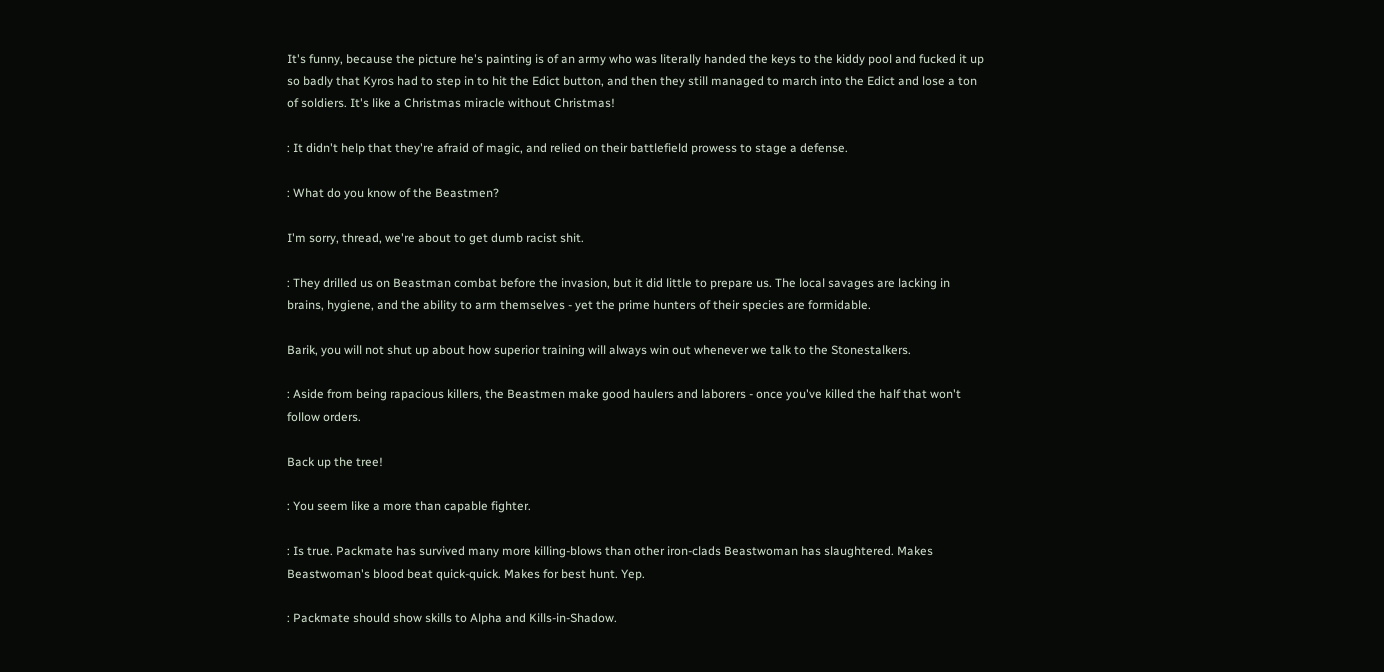It's funny, because the picture he's painting is of an army who was literally handed the keys to the kiddy pool and fucked it up so badly that Kyros had to step in to hit the Edict button, and then they still managed to march into the Edict and lose a ton of soldiers. It's like a Christmas miracle without Christmas!

: It didn't help that they're afraid of magic, and relied on their battlefield prowess to stage a defense.

: What do you know of the Beastmen?

I'm sorry, thread, we're about to get dumb racist shit.

: They drilled us on Beastman combat before the invasion, but it did little to prepare us. The local savages are lacking in brains, hygiene, and the ability to arm themselves - yet the prime hunters of their species are formidable.

Barik, you will not shut up about how superior training will always win out whenever we talk to the Stonestalkers.

: Aside from being rapacious killers, the Beastmen make good haulers and laborers - once you've killed the half that won't follow orders.

Back up the tree!

: You seem like a more than capable fighter.

: Is true. Packmate has survived many more killing-blows than other iron-clads Beastwoman has slaughtered. Makes Beastwoman's blood beat quick-quick. Makes for best hunt. Yep.

: Packmate should show skills to Alpha and Kills-in-Shadow.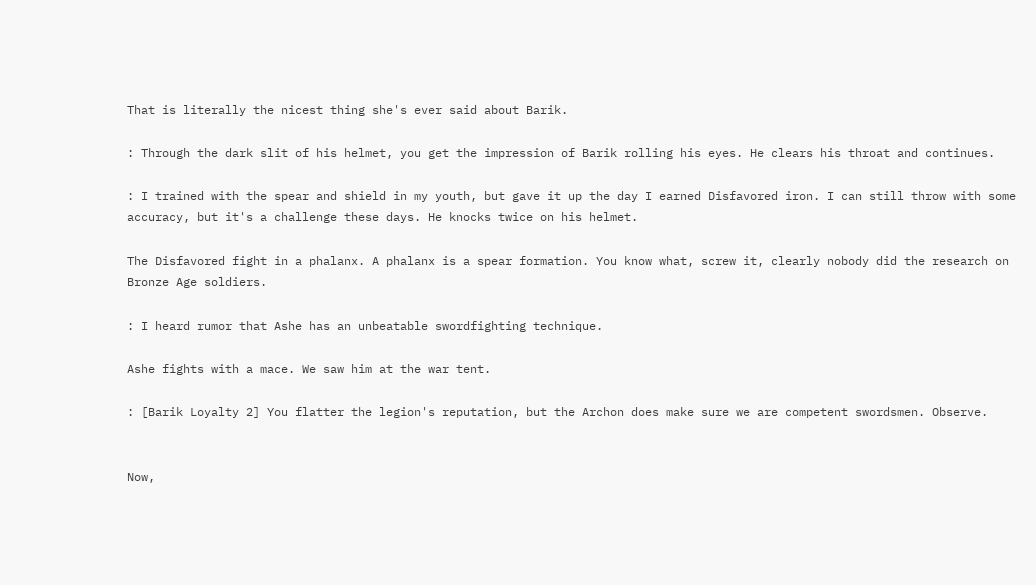That is literally the nicest thing she's ever said about Barik.

: Through the dark slit of his helmet, you get the impression of Barik rolling his eyes. He clears his throat and continues.

: I trained with the spear and shield in my youth, but gave it up the day I earned Disfavored iron. I can still throw with some accuracy, but it's a challenge these days. He knocks twice on his helmet.

The Disfavored fight in a phalanx. A phalanx is a spear formation. You know what, screw it, clearly nobody did the research on Bronze Age soldiers.

: I heard rumor that Ashe has an unbeatable swordfighting technique.

Ashe fights with a mace. We saw him at the war tent.

: [Barik Loyalty 2] You flatter the legion's reputation, but the Archon does make sure we are competent swordsmen. Observe.


Now,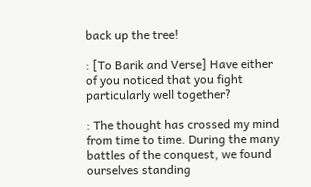back up the tree!

: [To Barik and Verse] Have either of you noticed that you fight particularly well together?

: The thought has crossed my mind from time to time. During the many battles of the conquest, we found ourselves standing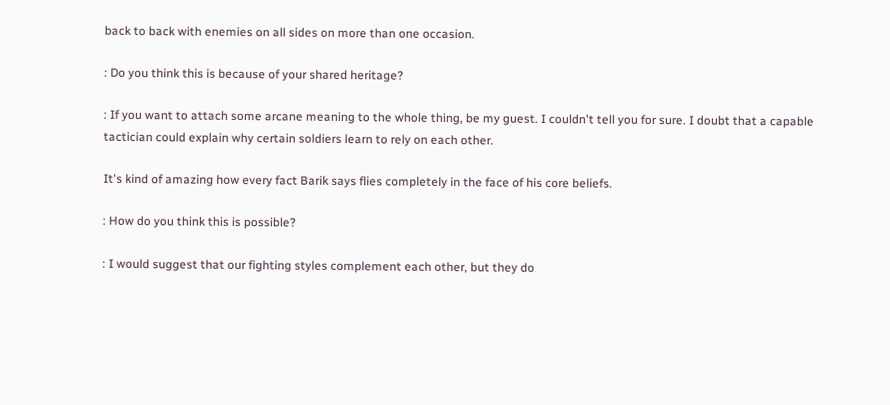back to back with enemies on all sides on more than one occasion.

: Do you think this is because of your shared heritage?

: If you want to attach some arcane meaning to the whole thing, be my guest. I couldn't tell you for sure. I doubt that a capable tactician could explain why certain soldiers learn to rely on each other.

It's kind of amazing how every fact Barik says flies completely in the face of his core beliefs.

: How do you think this is possible?

: I would suggest that our fighting styles complement each other, but they do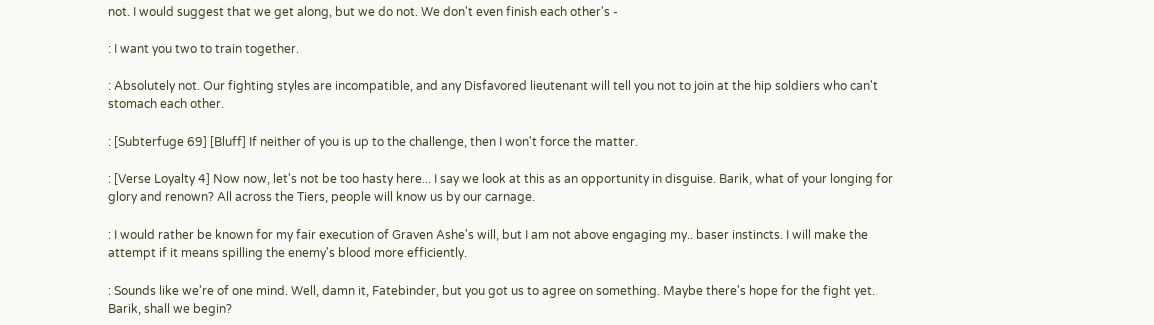not. I would suggest that we get along, but we do not. We don't even finish each other's -

: I want you two to train together.

: Absolutely not. Our fighting styles are incompatible, and any Disfavored lieutenant will tell you not to join at the hip soldiers who can't stomach each other.

: [Subterfuge 69] [Bluff] If neither of you is up to the challenge, then I won't force the matter.

: [Verse Loyalty 4] Now now, let's not be too hasty here... I say we look at this as an opportunity in disguise. Barik, what of your longing for glory and renown? All across the Tiers, people will know us by our carnage.

: I would rather be known for my fair execution of Graven Ashe's will, but I am not above engaging my.. baser instincts. I will make the attempt if it means spilling the enemy's blood more efficiently.

: Sounds like we're of one mind. Well, damn it, Fatebinder, but you got us to agree on something. Maybe there's hope for the fight yet. Barik, shall we begin?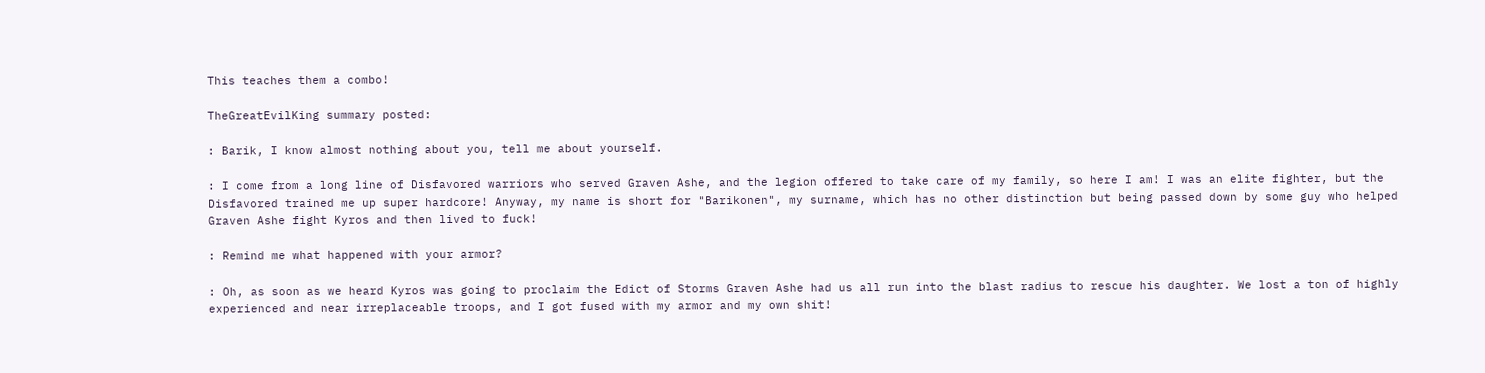This teaches them a combo!

TheGreatEvilKing summary posted:

: Barik, I know almost nothing about you, tell me about yourself.

: I come from a long line of Disfavored warriors who served Graven Ashe, and the legion offered to take care of my family, so here I am! I was an elite fighter, but the Disfavored trained me up super hardcore! Anyway, my name is short for "Barikonen", my surname, which has no other distinction but being passed down by some guy who helped Graven Ashe fight Kyros and then lived to fuck!

: Remind me what happened with your armor?

: Oh, as soon as we heard Kyros was going to proclaim the Edict of Storms Graven Ashe had us all run into the blast radius to rescue his daughter. We lost a ton of highly experienced and near irreplaceable troops, and I got fused with my armor and my own shit!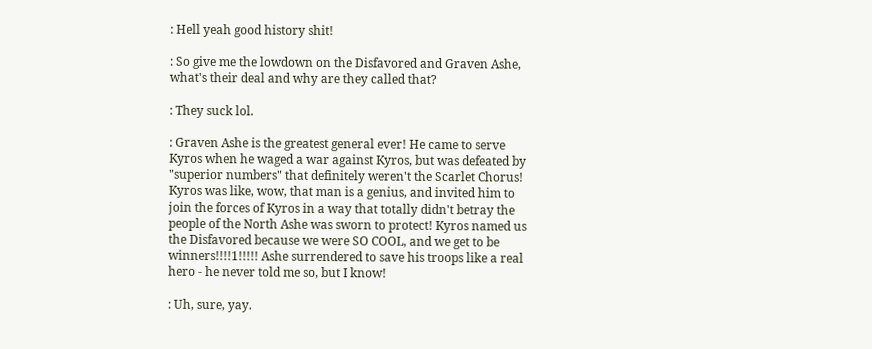: Hell yeah good history shit!

: So give me the lowdown on the Disfavored and Graven Ashe, what's their deal and why are they called that?

: They suck lol.

: Graven Ashe is the greatest general ever! He came to serve Kyros when he waged a war against Kyros, but was defeated by "superior numbers" that definitely weren't the Scarlet Chorus! Kyros was like, wow, that man is a genius, and invited him to join the forces of Kyros in a way that totally didn't betray the people of the North Ashe was sworn to protect! Kyros named us the Disfavored because we were SO COOL, and we get to be winners!!!!1!!!!! Ashe surrendered to save his troops like a real hero - he never told me so, but I know!

: Uh, sure, yay.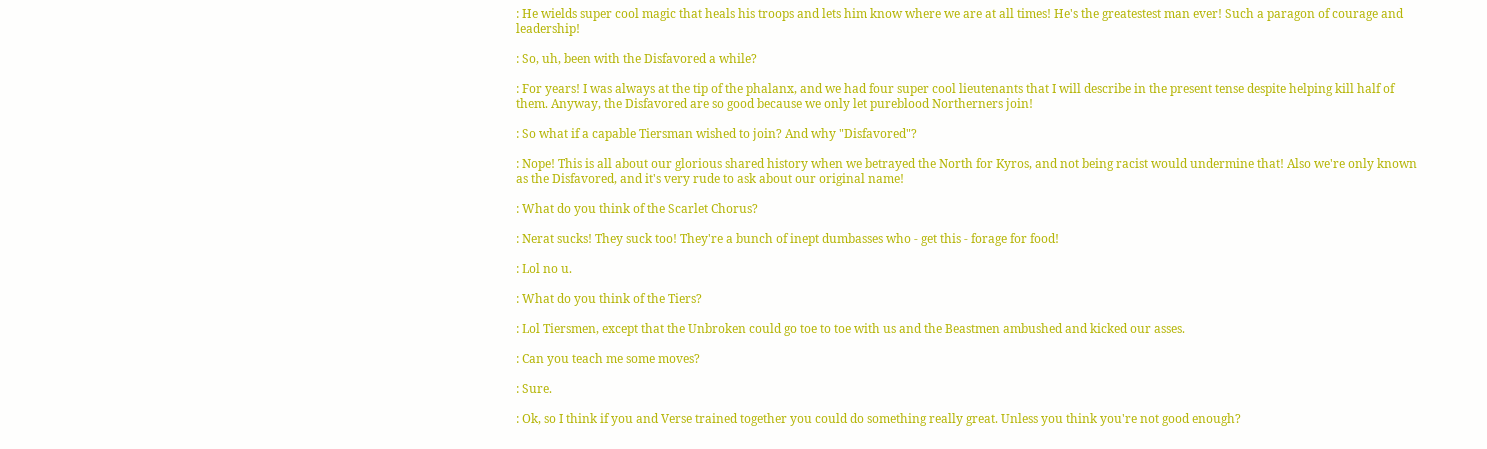: He wields super cool magic that heals his troops and lets him know where we are at all times! He's the greatestest man ever! Such a paragon of courage and leadership!

: So, uh, been with the Disfavored a while?

: For years! I was always at the tip of the phalanx, and we had four super cool lieutenants that I will describe in the present tense despite helping kill half of them. Anyway, the Disfavored are so good because we only let pureblood Northerners join!

: So what if a capable Tiersman wished to join? And why "Disfavored"?

: Nope! This is all about our glorious shared history when we betrayed the North for Kyros, and not being racist would undermine that! Also we're only known as the Disfavored, and it's very rude to ask about our original name!

: What do you think of the Scarlet Chorus?

: Nerat sucks! They suck too! They're a bunch of inept dumbasses who - get this - forage for food!

: Lol no u.

: What do you think of the Tiers?

: Lol Tiersmen, except that the Unbroken could go toe to toe with us and the Beastmen ambushed and kicked our asses.

: Can you teach me some moves?

: Sure.

: Ok, so I think if you and Verse trained together you could do something really great. Unless you think you're not good enough?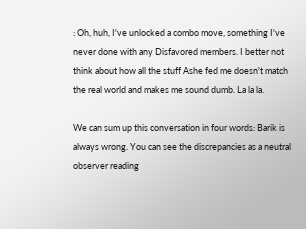: Oh, huh, I've unlocked a combo move, something I've never done with any Disfavored members. I better not think about how all the stuff Ashe fed me doesn't match the real world and makes me sound dumb. La la la.

We can sum up this conversation in four words: Barik is always wrong. You can see the discrepancies as a neutral observer reading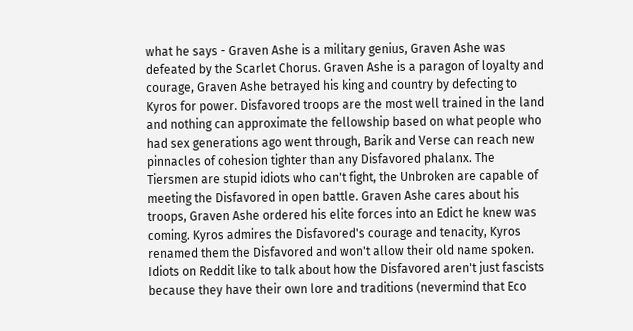what he says - Graven Ashe is a military genius, Graven Ashe was defeated by the Scarlet Chorus. Graven Ashe is a paragon of loyalty and courage, Graven Ashe betrayed his king and country by defecting to Kyros for power. Disfavored troops are the most well trained in the land and nothing can approximate the fellowship based on what people who had sex generations ago went through, Barik and Verse can reach new pinnacles of cohesion tighter than any Disfavored phalanx. The Tiersmen are stupid idiots who can't fight, the Unbroken are capable of meeting the Disfavored in open battle. Graven Ashe cares about his troops, Graven Ashe ordered his elite forces into an Edict he knew was coming. Kyros admires the Disfavored's courage and tenacity, Kyros renamed them the Disfavored and won't allow their old name spoken. Idiots on Reddit like to talk about how the Disfavored aren't just fascists because they have their own lore and traditions (nevermind that Eco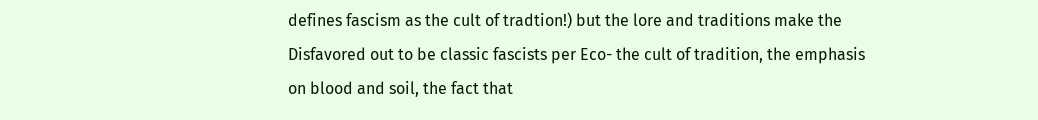defines fascism as the cult of tradtion!) but the lore and traditions make the Disfavored out to be classic fascists per Eco- the cult of tradition, the emphasis on blood and soil, the fact that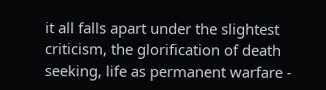it all falls apart under the slightest criticism, the glorification of death seeking, life as permanent warfare -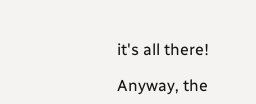it's all there!

Anyway, the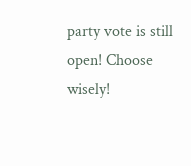party vote is still open! Choose wisely!